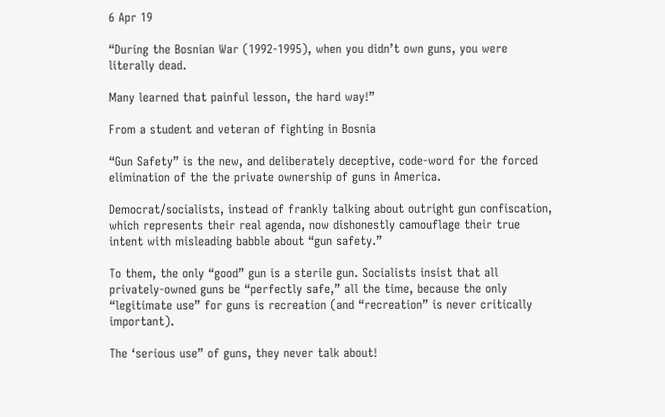6 Apr 19

“During the Bosnian War (1992-1995), when you didn’t own guns, you were literally dead.

Many learned that painful lesson, the hard way!”

From a student and veteran of fighting in Bosnia

“Gun Safety” is the new, and deliberately deceptive, code-word for the forced elimination of the the private ownership of guns in America.

Democrat/socialists, instead of frankly talking about outright gun confiscation, which represents their real agenda, now dishonestly camouflage their true intent with misleading babble about “gun safety.”

To them, the only “good” gun is a sterile gun. Socialists insist that all privately-owned guns be “perfectly safe,” all the time, because the only “legitimate use” for guns is recreation (and “recreation” is never critically important).

The ‘serious use” of guns, they never talk about!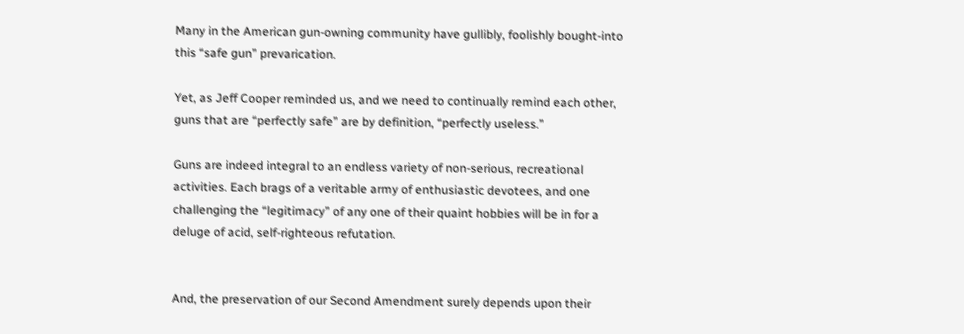Many in the American gun-owning community have gullibly, foolishly bought-into this “safe gun” prevarication.

Yet, as Jeff Cooper reminded us, and we need to continually remind each other, guns that are “perfectly safe” are by definition, “perfectly useless.”

Guns are indeed integral to an endless variety of non-serious, recreational activities. Each brags of a veritable army of enthusiastic devotees, and one challenging the “legitimacy” of any one of their quaint hobbies will be in for a deluge of acid, self-righteous refutation.


And, the preservation of our Second Amendment surely depends upon their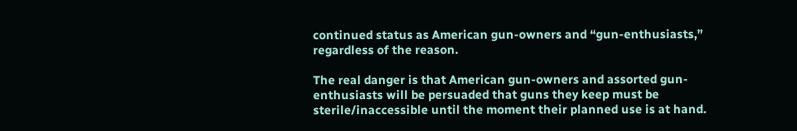continued status as American gun-owners and “gun-enthusiasts,” regardless of the reason.

The real danger is that American gun-owners and assorted gun-enthusiasts will be persuaded that guns they keep must be sterile/inaccessible until the moment their planned use is at hand.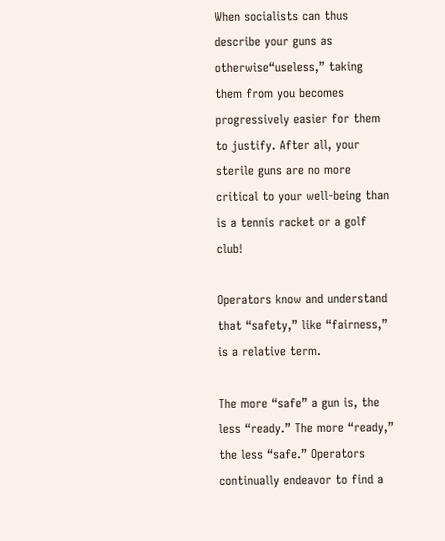When socialists can thus describe your guns as otherwise“useless,” taking them from you becomes progressively easier for them to justify. After all, your sterile guns are no more critical to your well-being than is a tennis racket or a golf club!

Operators know and understand that “safety,” like “fairness,” is a relative term.

The more “safe” a gun is, the less “ready.” The more “ready,” the less “safe.” Operators continually endeavor to find a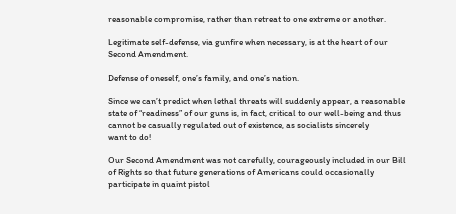reasonable compromise, rather than retreat to one extreme or another.

Legitimate self-defense, via gunfire when necessary, is at the heart of our Second Amendment.

Defense of oneself, one’s family, and one’s nation.

Since we can’t predict when lethal threats will suddenly appear, a reasonable state of “readiness” of our guns is, in fact, critical to our well-being and thus cannot be casually regulated out of existence, as socialists sincerely
want to do!

Our Second Amendment was not carefully, courageously included in our Bill of Rights so that future generations of Americans could occasionally participate in quaint pistol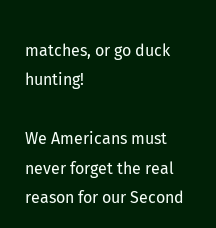matches, or go duck hunting!

We Americans must never forget the real reason for our Second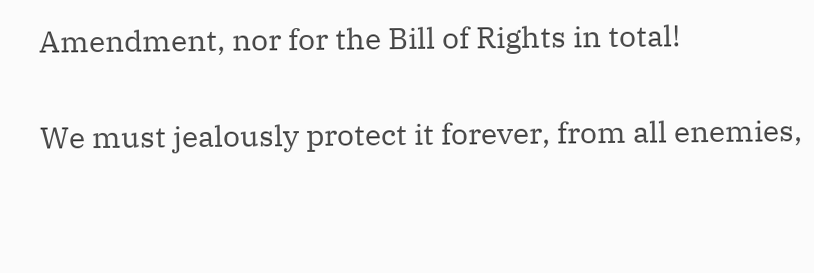Amendment, nor for the Bill of Rights in total!

We must jealously protect it forever, from all enemies,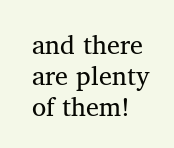and there are plenty of them!